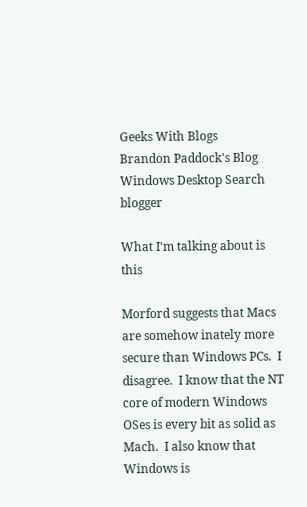Geeks With Blogs
Brandon Paddock's Blog Windows Desktop Search blogger

What I'm talking about is this

Morford suggests that Macs are somehow inately more secure than Windows PCs.  I disagree.  I know that the NT core of modern Windows OSes is every bit as solid as Mach.  I also know that Windows is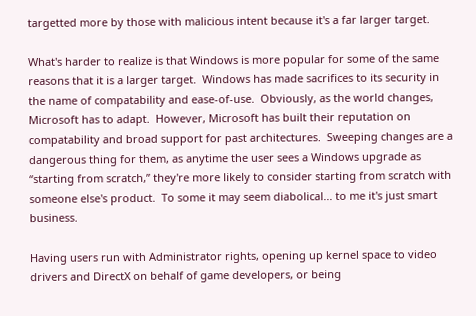targetted more by those with malicious intent because it's a far larger target.

What's harder to realize is that Windows is more popular for some of the same reasons that it is a larger target.  Windows has made sacrifices to its security in the name of compatability and ease-of-use.  Obviously, as the world changes, Microsoft has to adapt.  However, Microsoft has built their reputation on compatability and broad support for past architectures.  Sweeping changes are a dangerous thing for them, as anytime the user sees a Windows upgrade as “starting from scratch,” they're more likely to consider starting from scratch with someone else's product.  To some it may seem diabolical... to me it's just smart business.

Having users run with Administrator rights, opening up kernel space to video drivers and DirectX on behalf of game developers, or being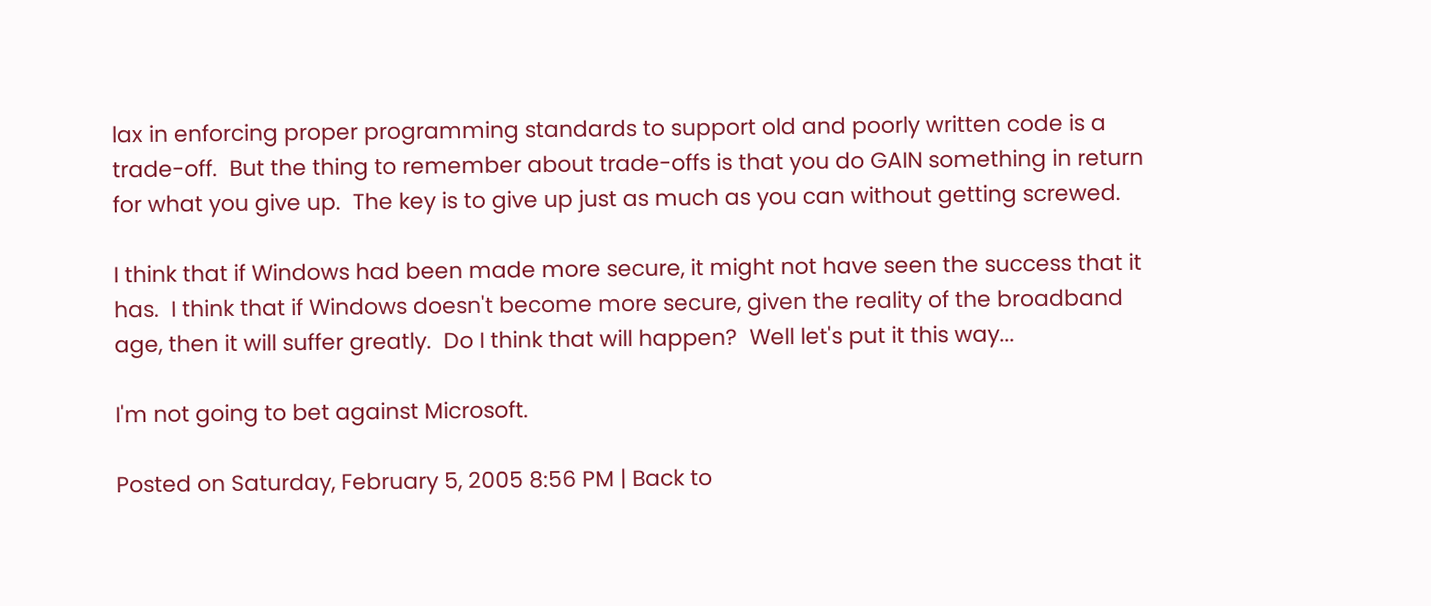lax in enforcing proper programming standards to support old and poorly written code is a trade-off.  But the thing to remember about trade-offs is that you do GAIN something in return for what you give up.  The key is to give up just as much as you can without getting screwed.

I think that if Windows had been made more secure, it might not have seen the success that it has.  I think that if Windows doesn't become more secure, given the reality of the broadband age, then it will suffer greatly.  Do I think that will happen?  Well let's put it this way...

I'm not going to bet against Microsoft.

Posted on Saturday, February 5, 2005 8:56 PM | Back to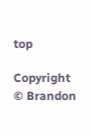top

Copyright © Brandon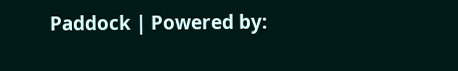Paddock | Powered by: